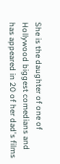She is the daughter of one of Hollywood biggest comedians and has appeared in 20 of her dad's films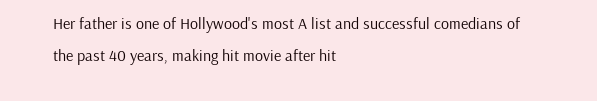Her father is one of Hollywood's most A list and successful comedians of the past 40 years, making hit movie after hit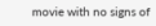movie with no signs of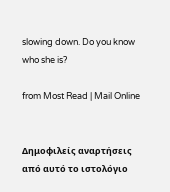slowing down. Do you know who she is?

from Most Read | Mail Online


Δημοφιλείς αναρτήσεις από αυτό το ιστολόγιο